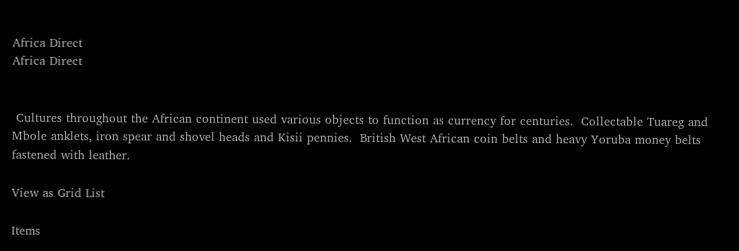Africa Direct
Africa Direct


 Cultures throughout the African continent used various objects to function as currency for centuries.  Collectable Tuareg and Mbole anklets, iron spear and shovel heads and Kisii pennies.  British West African coin belts and heavy Yoruba money belts fastened with leather.

View as Grid List

Items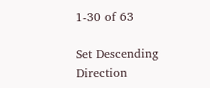1-30 of 63

Set Descending Direction